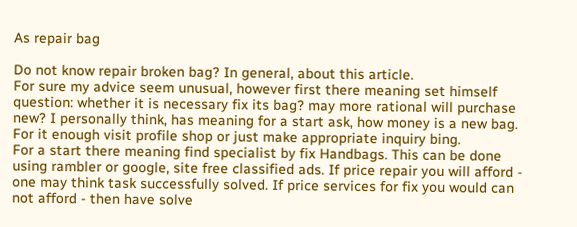As repair bag

Do not know repair broken bag? In general, about this article.
For sure my advice seem unusual, however first there meaning set himself question: whether it is necessary fix its bag? may more rational will purchase new? I personally think, has meaning for a start ask, how money is a new bag. For it enough visit profile shop or just make appropriate inquiry bing.
For a start there meaning find specialist by fix Handbags. This can be done using rambler or google, site free classified ads. If price repair you will afford - one may think task successfully solved. If price services for fix you would can not afford - then have solve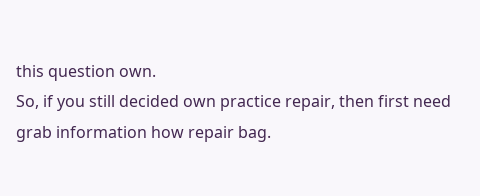this question own.
So, if you still decided own practice repair, then first need grab information how repair bag.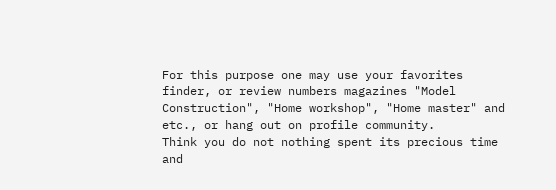For this purpose one may use your favorites finder, or review numbers magazines "Model Construction", "Home workshop", "Home master" and etc., or hang out on profile community.
Think you do not nothing spent its precious time and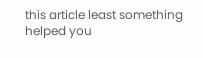this article least something helped you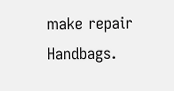make repair Handbags.